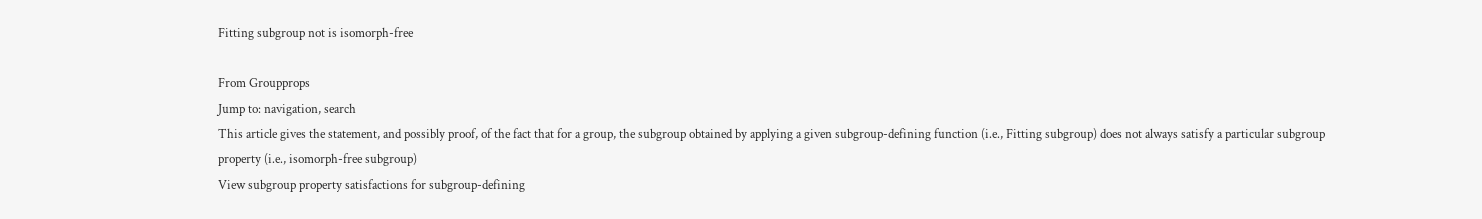Fitting subgroup not is isomorph-free

From Groupprops
Jump to: navigation, search
This article gives the statement, and possibly proof, of the fact that for a group, the subgroup obtained by applying a given subgroup-defining function (i.e., Fitting subgroup) does not always satisfy a particular subgroup property (i.e., isomorph-free subgroup)
View subgroup property satisfactions for subgroup-defining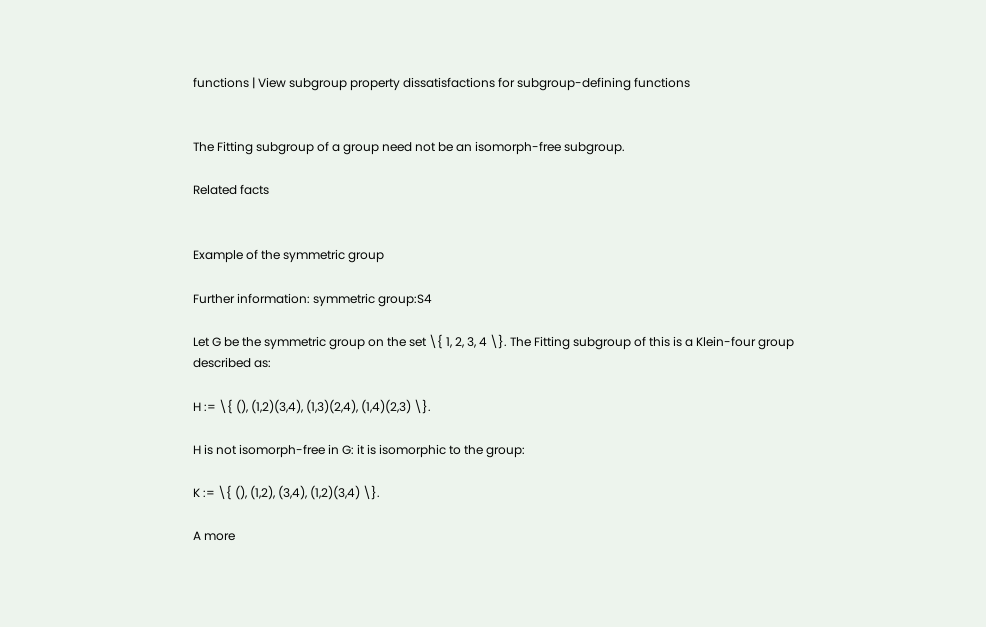functions | View subgroup property dissatisfactions for subgroup-defining functions


The Fitting subgroup of a group need not be an isomorph-free subgroup.

Related facts


Example of the symmetric group

Further information: symmetric group:S4

Let G be the symmetric group on the set \{ 1, 2, 3, 4 \}. The Fitting subgroup of this is a Klein-four group described as:

H := \{ (), (1,2)(3,4), (1,3)(2,4), (1,4)(2,3) \}.

H is not isomorph-free in G: it is isomorphic to the group:

K := \{ (), (1,2), (3,4), (1,2)(3,4) \}.

A more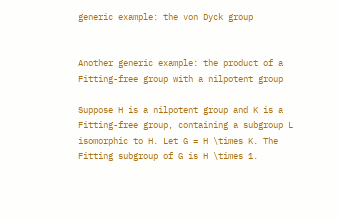generic example: the von Dyck group


Another generic example: the product of a Fitting-free group with a nilpotent group

Suppose H is a nilpotent group and K is a Fitting-free group, containing a subgroup L isomorphic to H. Let G = H \times K. The Fitting subgroup of G is H \times 1.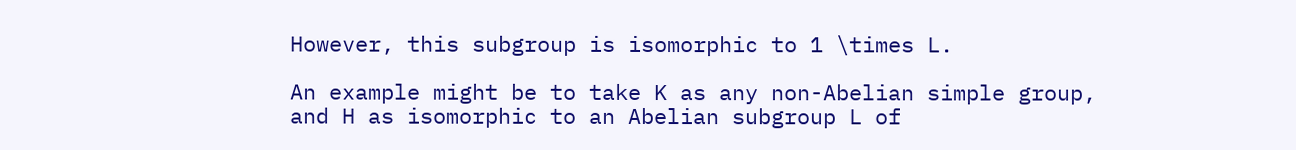However, this subgroup is isomorphic to 1 \times L.

An example might be to take K as any non-Abelian simple group, and H as isomorphic to an Abelian subgroup L of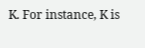K. For instance, K is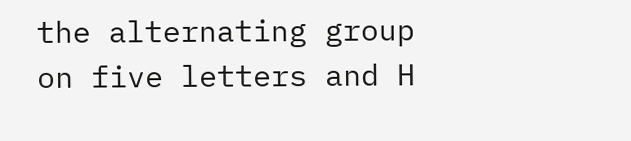the alternating group on five letters and H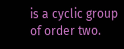is a cyclic group of order two.